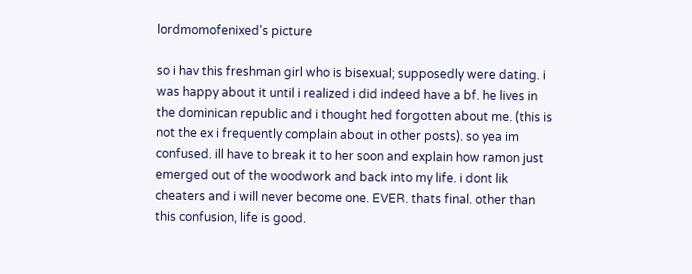lordmomofenixed's picture

so i hav this freshman girl who is bisexual; supposedly were dating. i was happy about it until i realized i did indeed have a bf. he lives in the dominican republic and i thought hed forgotten about me. (this is not the ex i frequently complain about in other posts). so yea im confused. ill have to break it to her soon and explain how ramon just emerged out of the woodwork and back into my life. i dont lik cheaters and i will never become one. EVER. thats final. other than this confusion, life is good.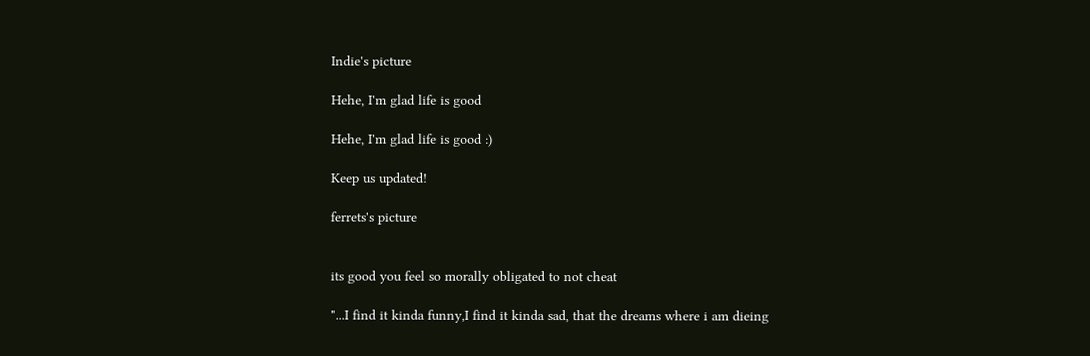Indie's picture

Hehe, I'm glad life is good

Hehe, I'm glad life is good :)

Keep us updated!

ferrets's picture


its good you feel so morally obligated to not cheat

"...I find it kinda funny,I find it kinda sad, that the dreams where i am dieing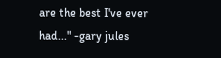are the best I've ever had..." -gary jules